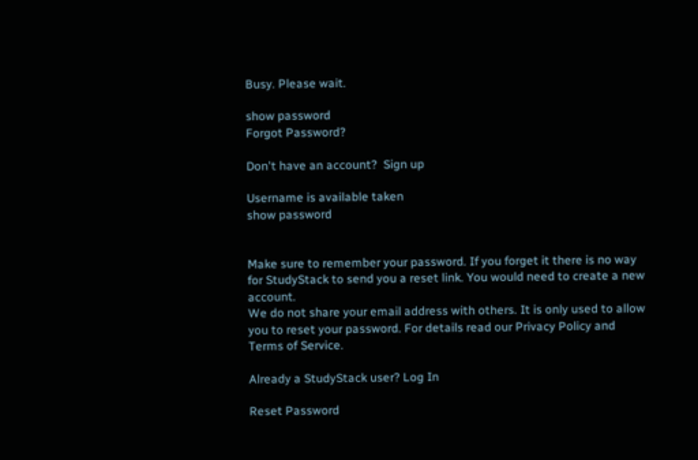Busy. Please wait.

show password
Forgot Password?

Don't have an account?  Sign up

Username is available taken
show password


Make sure to remember your password. If you forget it there is no way for StudyStack to send you a reset link. You would need to create a new account.
We do not share your email address with others. It is only used to allow you to reset your password. For details read our Privacy Policy and Terms of Service.

Already a StudyStack user? Log In

Reset Password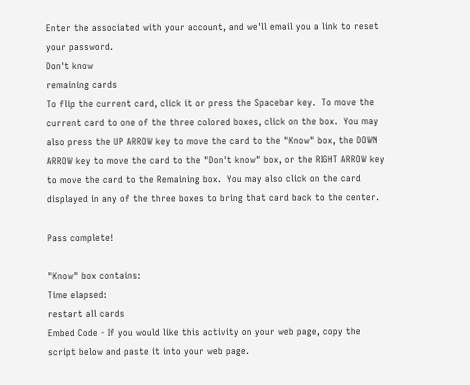Enter the associated with your account, and we'll email you a link to reset your password.
Don't know
remaining cards
To flip the current card, click it or press the Spacebar key.  To move the current card to one of the three colored boxes, click on the box.  You may also press the UP ARROW key to move the card to the "Know" box, the DOWN ARROW key to move the card to the "Don't know" box, or the RIGHT ARROW key to move the card to the Remaining box.  You may also click on the card displayed in any of the three boxes to bring that card back to the center.

Pass complete!

"Know" box contains:
Time elapsed:
restart all cards
Embed Code - If you would like this activity on your web page, copy the script below and paste it into your web page.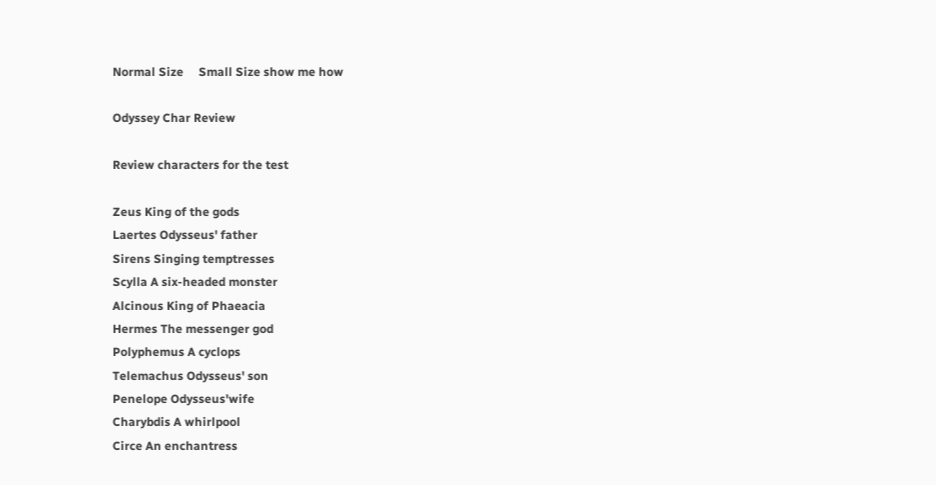Normal Size     Small Size show me how

Odyssey Char Review

Review characters for the test

Zeus King of the gods
Laertes Odysseus' father
Sirens Singing temptresses
Scylla A six-headed monster
Alcinous King of Phaeacia
Hermes The messenger god
Polyphemus A cyclops
Telemachus Odysseus' son
Penelope Odysseus'wife
Charybdis A whirlpool
Circe An enchantress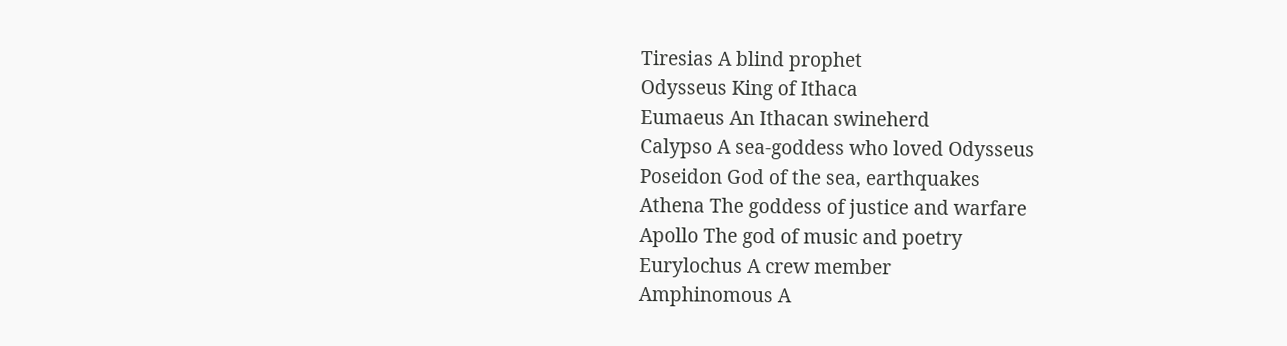Tiresias A blind prophet
Odysseus King of Ithaca
Eumaeus An Ithacan swineherd
Calypso A sea-goddess who loved Odysseus
Poseidon God of the sea, earthquakes
Athena The goddess of justice and warfare
Apollo The god of music and poetry
Eurylochus A crew member
Amphinomous A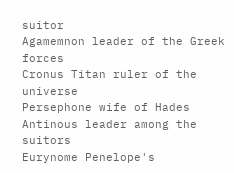suitor
Agamemnon leader of the Greek forces
Cronus Titan ruler of the universe
Persephone wife of Hades
Antinous leader among the suitors
Eurynome Penelope's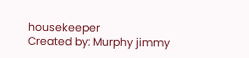housekeeper
Created by: Murphy jimmy